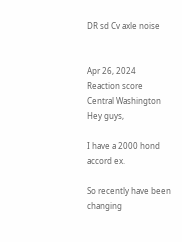DR sd Cv axle noise


Apr 26, 2024
Reaction score
Central Washington
Hey guys,

I have a 2000 hond accord ex.

So recently have been changing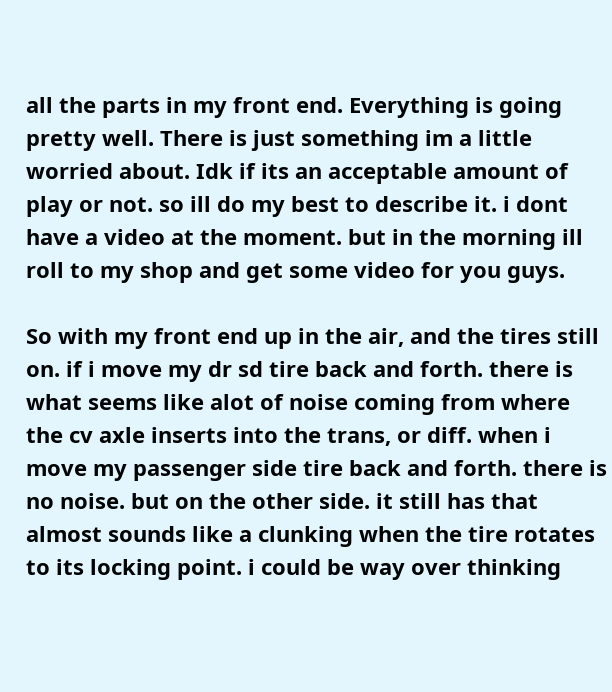all the parts in my front end. Everything is going pretty well. There is just something im a little worried about. Idk if its an acceptable amount of play or not. so ill do my best to describe it. i dont have a video at the moment. but in the morning ill roll to my shop and get some video for you guys.

So with my front end up in the air, and the tires still on. if i move my dr sd tire back and forth. there is what seems like alot of noise coming from where the cv axle inserts into the trans, or diff. when i move my passenger side tire back and forth. there is no noise. but on the other side. it still has that almost sounds like a clunking when the tire rotates to its locking point. i could be way over thinking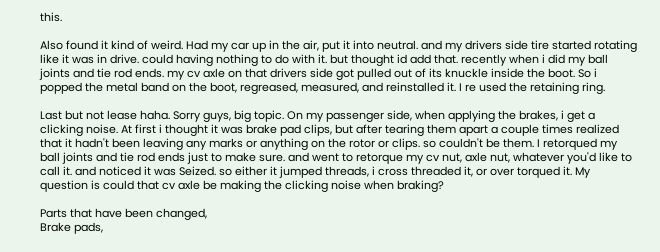this.

Also found it kind of weird. Had my car up in the air, put it into neutral. and my drivers side tire started rotating like it was in drive. could having nothing to do with it. but thought id add that. recently when i did my ball joints and tie rod ends. my cv axle on that drivers side got pulled out of its knuckle inside the boot. So i popped the metal band on the boot, regreased, measured, and reinstalled it. I re used the retaining ring.

Last but not lease haha. Sorry guys, big topic. On my passenger side, when applying the brakes, i get a clicking noise. At first i thought it was brake pad clips, but after tearing them apart a couple times realized that it hadn't been leaving any marks or anything on the rotor or clips. so couldn't be them. I retorqued my ball joints and tie rod ends just to make sure. and went to retorque my cv nut, axle nut, whatever you'd like to call it. and noticed it was Seized. so either it jumped threads, i cross threaded it, or over torqued it. My question is could that cv axle be making the clicking noise when braking?

Parts that have been changed,
Brake pads,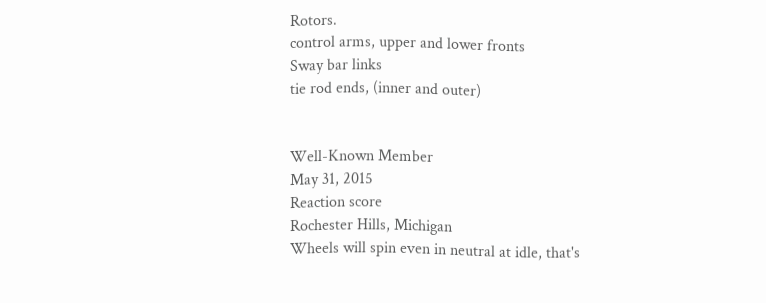Rotors.
control arms, upper and lower fronts
Sway bar links
tie rod ends, (inner and outer)


Well-Known Member
May 31, 2015
Reaction score
Rochester Hills, Michigan
Wheels will spin even in neutral at idle, that's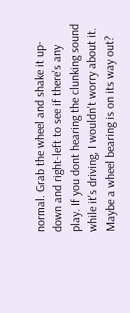normal. Grab the wheel and shake it up-down and right-left to see if there's any play. If you dont hearing the clunking sound while it's driving, I wouldn't worry about it. Maybe a wheel bearing is on its way out?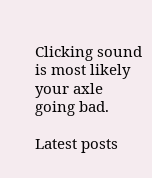Clicking sound is most likely your axle going bad.

Latest posts